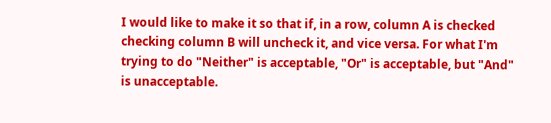I would like to make it so that if, in a row, column A is checked checking column B will uncheck it, and vice versa. For what I'm trying to do "Neither" is acceptable, "Or" is acceptable, but "And" is unacceptable.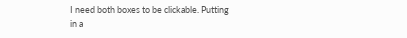I need both boxes to be clickable. Putting in a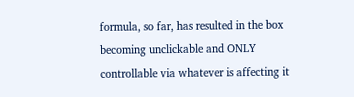formula, so far, has resulted in the box becoming unclickable and ONLY controllable via whatever is affecting it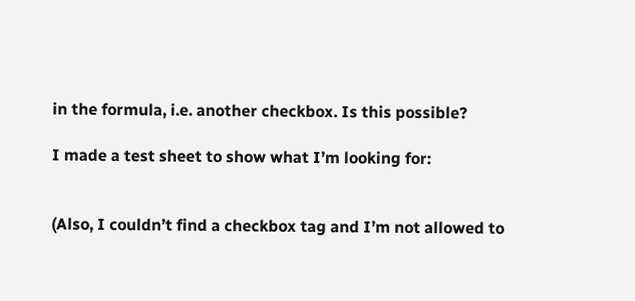in the formula, i.e. another checkbox. Is this possible?

I made a test sheet to show what I’m looking for:


(Also, I couldn’t find a checkbox tag and I’m not allowed to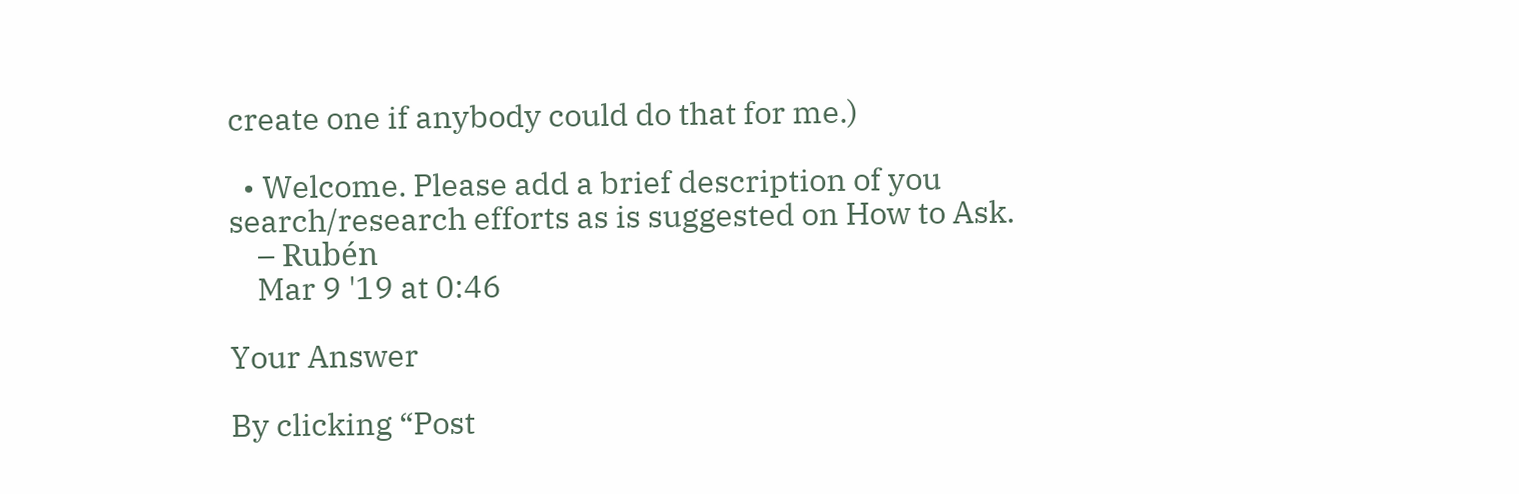create one if anybody could do that for me.)

  • Welcome. Please add a brief description of you search/research efforts as is suggested on How to Ask.
    – Rubén
    Mar 9 '19 at 0:46

Your Answer

By clicking “Post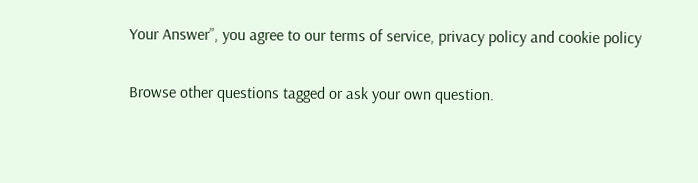Your Answer”, you agree to our terms of service, privacy policy and cookie policy

Browse other questions tagged or ask your own question.